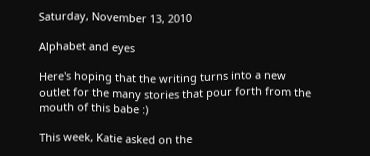Saturday, November 13, 2010

Alphabet and eyes

Here's hoping that the writing turns into a new outlet for the many stories that pour forth from the mouth of this babe :)

This week, Katie asked on the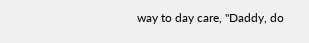way to day care, "Daddy, do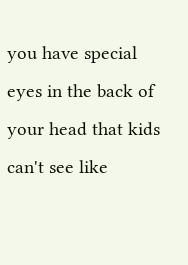you have special eyes in the back of your head that kids can't see like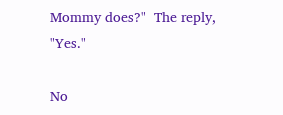Mommy does?"  The reply, "Yes."

No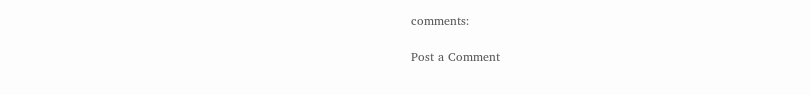comments:

Post a Comment